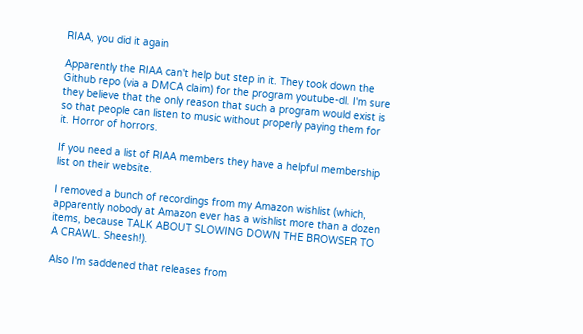RIAA, you did it again

Apparently the RIAA can't help but step in it. They took down the Github repo (via a DMCA claim) for the program youtube-dl. I'm sure they believe that the only reason that such a program would exist is so that people can listen to music without properly paying them for it. Horror of horrors.

If you need a list of RIAA members they have a helpful membership list on their website.

I removed a bunch of recordings from my Amazon wishlist (which, apparently nobody at Amazon ever has a wishlist more than a dozen items, because TALK ABOUT SLOWING DOWN THE BROWSER TO A CRAWL. Sheesh!).

Also I'm saddened that releases from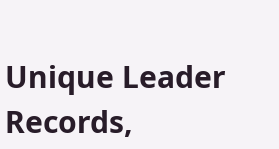Unique Leader Records,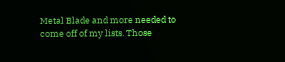Metal Blade and more needed to come off of my lists. Those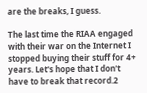are the breaks, I guess.

The last time the RIAA engaged with their war on the Internet I stopped buying their stuff for 4+ years. Let's hope that I don't have to break that record.2